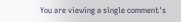You are viewing a single comment's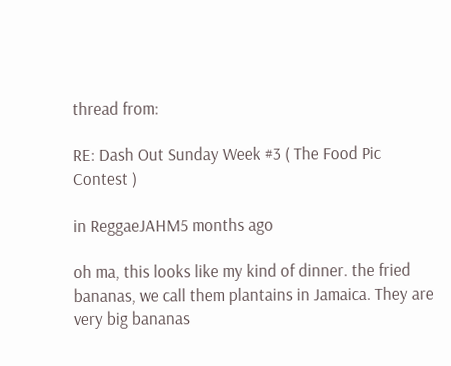thread from:

RE: Dash Out Sunday Week #3 ( The Food Pic Contest )

in ReggaeJAHM5 months ago

oh ma, this looks like my kind of dinner. the fried bananas, we call them plantains in Jamaica. They are very big bananas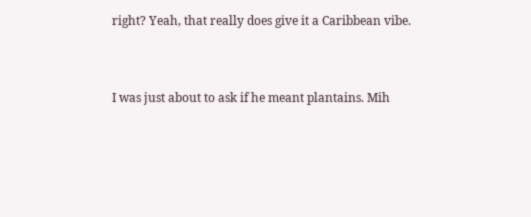right? Yeah, that really does give it a Caribbean vibe.


I was just about to ask if he meant plantains. Mih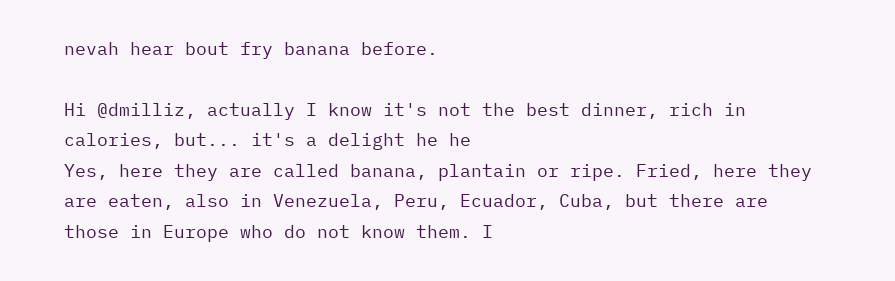nevah hear bout fry banana before.

Hi @dmilliz, actually I know it's not the best dinner, rich in calories, but... it's a delight he he
Yes, here they are called banana, plantain or ripe. Fried, here they are eaten, also in Venezuela, Peru, Ecuador, Cuba, but there are those in Europe who do not know them. I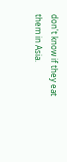don't know if they eat them in Asia.